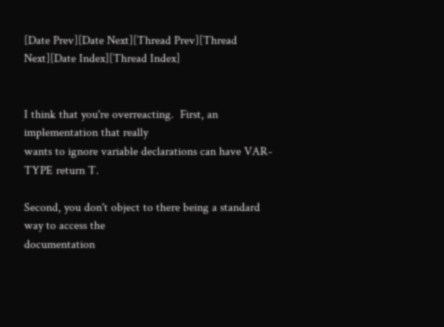[Date Prev][Date Next][Thread Prev][Thread Next][Date Index][Thread Index]


I think that you're overreacting.  First, an implementation that really
wants to ignore variable declarations can have VAR-TYPE return T.

Second, you don't object to there being a standard way to access the
documentation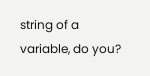string of a variable, do you?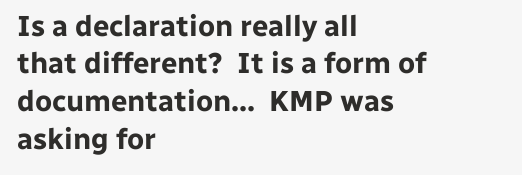Is a declaration really all
that different?  It is a form of documentation...  KMP was asking for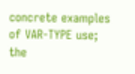concrete examples of VAR-TYPE use; the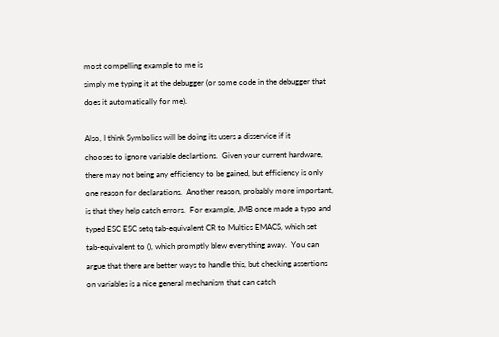most compelling example to me is
simply me typing it at the debugger (or some code in the debugger that
does it automatically for me).

Also, I think Symbolics will be doing its users a disservice if it
chooses to ignore variable declartions.  Given your current hardware,
there may not being any efficiency to be gained, but efficiency is only
one reason for declarations.  Another reason, probably more important,
is that they help catch errors.  For example, JMB once made a typo and
typed ESC ESC setq tab-equivalent CR to Multics EMACS, which set
tab-equivalent to (), which promptly blew everything away.  You can
argue that there are better ways to handle this, but checking assertions
on variables is a nice general mechanism that can catch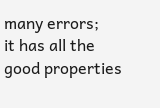many errors;
it has all the good properties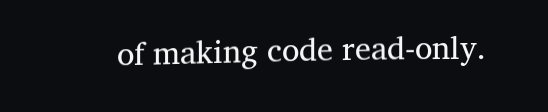of making code read-only.